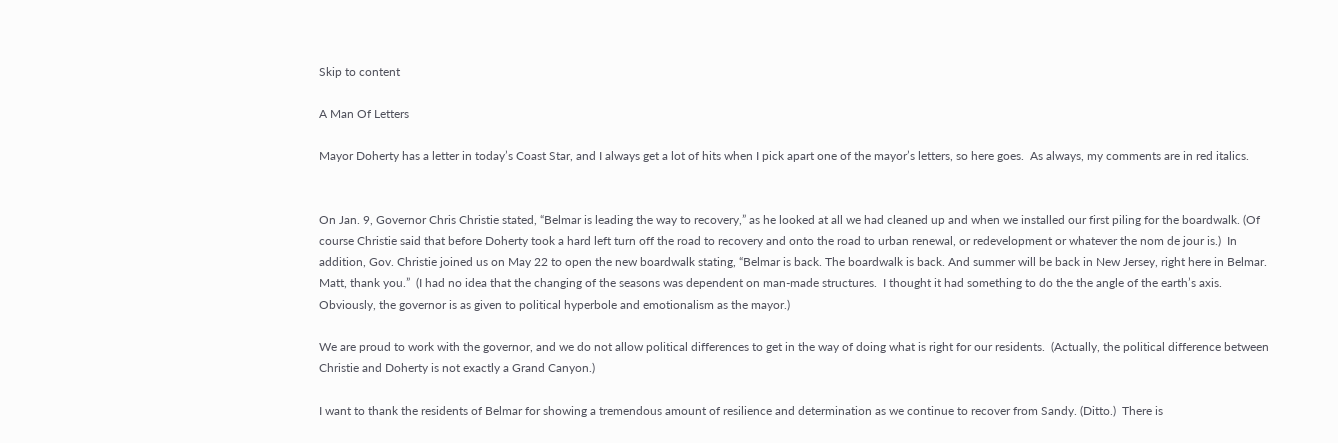Skip to content

A Man Of Letters

Mayor Doherty has a letter in today’s Coast Star, and I always get a lot of hits when I pick apart one of the mayor’s letters, so here goes.  As always, my comments are in red italics.


On Jan. 9, Governor Chris Christie stated, “Belmar is leading the way to recovery,” as he looked at all we had cleaned up and when we installed our first piling for the boardwalk. (Of course Christie said that before Doherty took a hard left turn off the road to recovery and onto the road to urban renewal, or redevelopment or whatever the nom de jour is.)  In addition, Gov. Christie joined us on May 22 to open the new boardwalk stating, “Belmar is back. The boardwalk is back. And summer will be back in New Jersey, right here in Belmar. Matt, thank you.”  (I had no idea that the changing of the seasons was dependent on man-made structures.  I thought it had something to do the the angle of the earth’s axis.  Obviously, the governor is as given to political hyperbole and emotionalism as the mayor.)

We are proud to work with the governor, and we do not allow political differences to get in the way of doing what is right for our residents.  (Actually, the political difference between Christie and Doherty is not exactly a Grand Canyon.)

I want to thank the residents of Belmar for showing a tremendous amount of resilience and determination as we continue to recover from Sandy. (Ditto.)  There is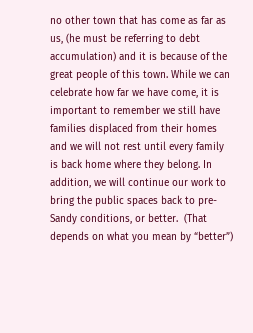no other town that has come as far as us, (he must be referring to debt accumulation) and it is because of the great people of this town. While we can celebrate how far we have come, it is important to remember we still have families displaced from their homes and we will not rest until every family is back home where they belong. In addition, we will continue our work to bring the public spaces back to pre-Sandy conditions, or better.  (That depends on what you mean by “better”)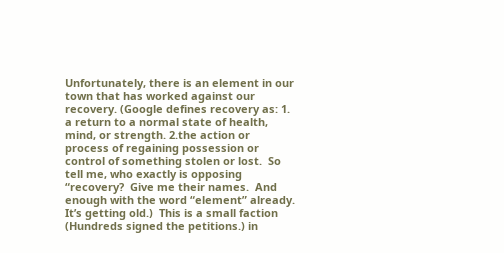Unfortunately, there is an element in our town that has worked against our recovery. (Google defines recovery as: 1. a return to a normal state of health, mind, or strength. 2.the action or process of regaining possession or control of something stolen or lost.  So tell me, who exactly is opposing “recovery?  Give me their names.  And enough with the word “element” already.  It’s getting old.)  This is a small faction (Hundreds signed the petitions.) in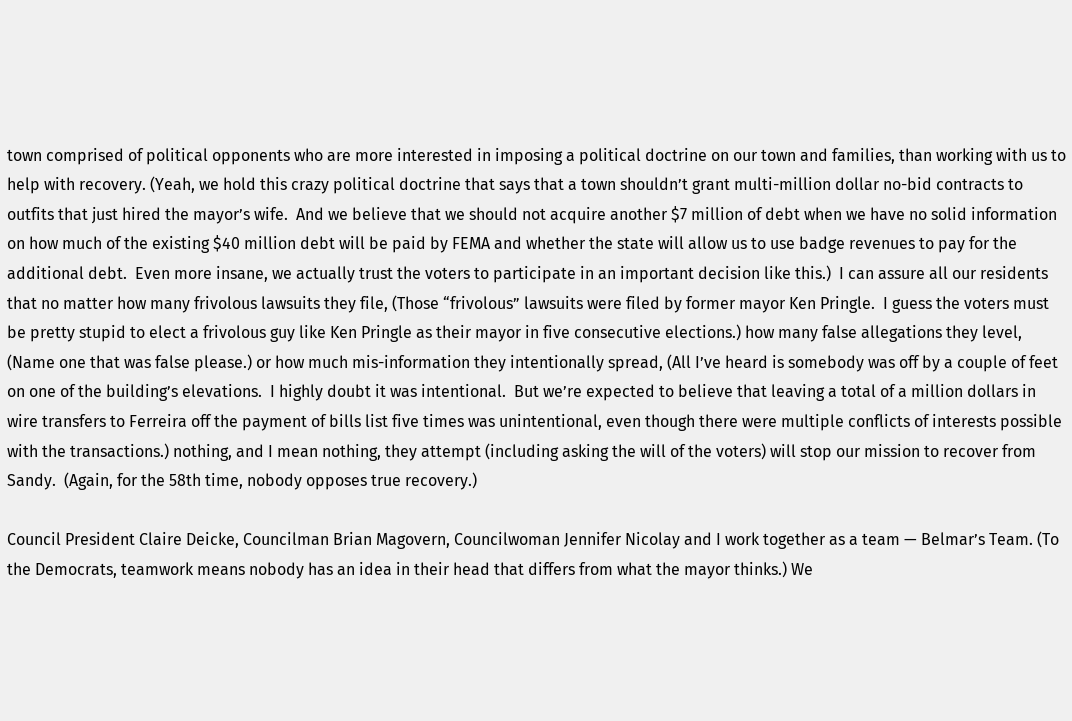town comprised of political opponents who are more interested in imposing a political doctrine on our town and families, than working with us to help with recovery. (Yeah, we hold this crazy political doctrine that says that a town shouldn’t grant multi-million dollar no-bid contracts to outfits that just hired the mayor’s wife.  And we believe that we should not acquire another $7 million of debt when we have no solid information on how much of the existing $40 million debt will be paid by FEMA and whether the state will allow us to use badge revenues to pay for the additional debt.  Even more insane, we actually trust the voters to participate in an important decision like this.)  I can assure all our residents that no matter how many frivolous lawsuits they file, (Those “frivolous” lawsuits were filed by former mayor Ken Pringle.  I guess the voters must be pretty stupid to elect a frivolous guy like Ken Pringle as their mayor in five consecutive elections.) how many false allegations they level, (Name one that was false please.) or how much mis-information they intentionally spread, (All I’ve heard is somebody was off by a couple of feet on one of the building’s elevations.  I highly doubt it was intentional.  But we’re expected to believe that leaving a total of a million dollars in wire transfers to Ferreira off the payment of bills list five times was unintentional, even though there were multiple conflicts of interests possible with the transactions.) nothing, and I mean nothing, they attempt (including asking the will of the voters) will stop our mission to recover from Sandy.  (Again, for the 58th time, nobody opposes true recovery.)

Council President Claire Deicke, Councilman Brian Magovern, Councilwoman Jennifer Nicolay and I work together as a team — Belmar’s Team. (To the Democrats, teamwork means nobody has an idea in their head that differs from what the mayor thinks.) We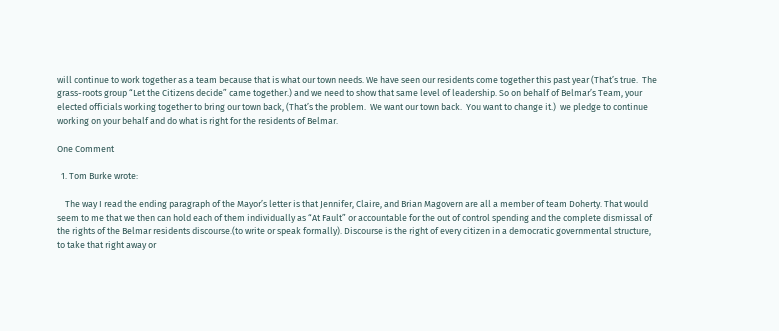will continue to work together as a team because that is what our town needs. We have seen our residents come together this past year (That’s true.  The grass-roots group “Let the Citizens decide” came together.) and we need to show that same level of leadership. So on behalf of Belmar’s Team, your elected officials working together to bring our town back, (That’s the problem.  We want our town back.  You want to change it.)  we pledge to continue working on your behalf and do what is right for the residents of Belmar.

One Comment

  1. Tom Burke wrote:

    The way I read the ending paragraph of the Mayor’s letter is that Jennifer, Claire, and Brian Magovern are all a member of team Doherty. That would seem to me that we then can hold each of them individually as “At Fault” or accountable for the out of control spending and the complete dismissal of the rights of the Belmar residents discourse.(to write or speak formally). Discourse is the right of every citizen in a democratic governmental structure, to take that right away or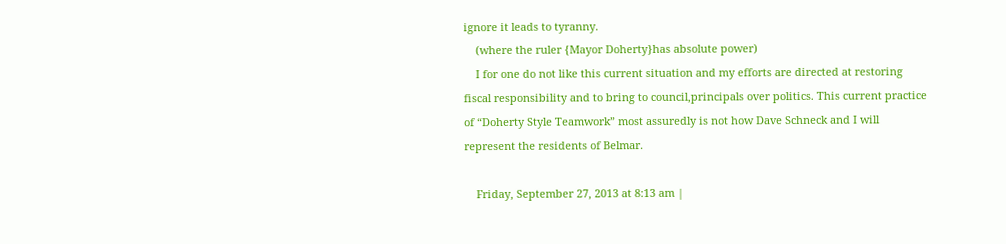ignore it leads to tyranny.
    (where the ruler {Mayor Doherty}has absolute power)
    I for one do not like this current situation and my efforts are directed at restoring fiscal responsibility and to bring to council,principals over politics. This current practice of “Doherty Style Teamwork” most assuredly is not how Dave Schneck and I will represent the residents of Belmar.

    Friday, September 27, 2013 at 8:13 am |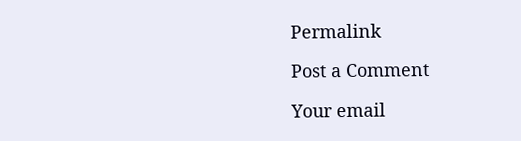Permalink

Post a Comment

Your email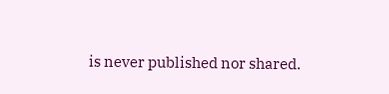is never published nor shared.